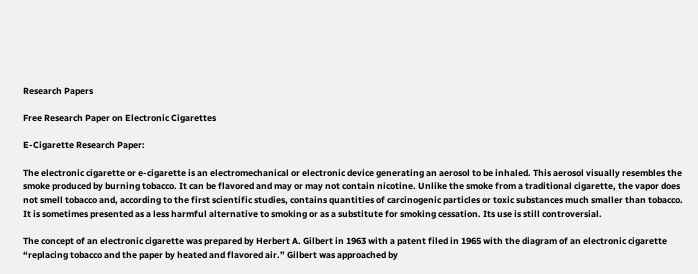Research Papers

Free Research Paper on Electronic Cigarettes

E-Cigarette Research Paper:

The electronic cigarette or e-cigarette is an electromechanical or electronic device generating an aerosol to be inhaled. This aerosol visually resembles the smoke produced by burning tobacco. It can be flavored and may or may not contain nicotine. Unlike the smoke from a traditional cigarette, the vapor does not smell tobacco and, according to the first scientific studies, contains quantities of carcinogenic particles or toxic substances much smaller than tobacco. It is sometimes presented as a less harmful alternative to smoking or as a substitute for smoking cessation. Its use is still controversial.

The concept of an electronic cigarette was prepared by Herbert A. Gilbert in 1963 with a patent filed in 1965 with the diagram of an electronic cigarette “replacing tobacco and the paper by heated and flavored air.” Gilbert was approached by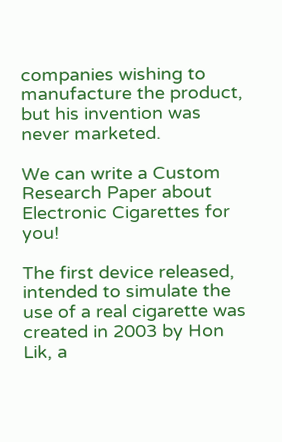companies wishing to manufacture the product, but his invention was never marketed.

We can write a Custom Research Paper about Electronic Cigarettes for you!

The first device released, intended to simulate the use of a real cigarette was created in 2003 by Hon Lik, a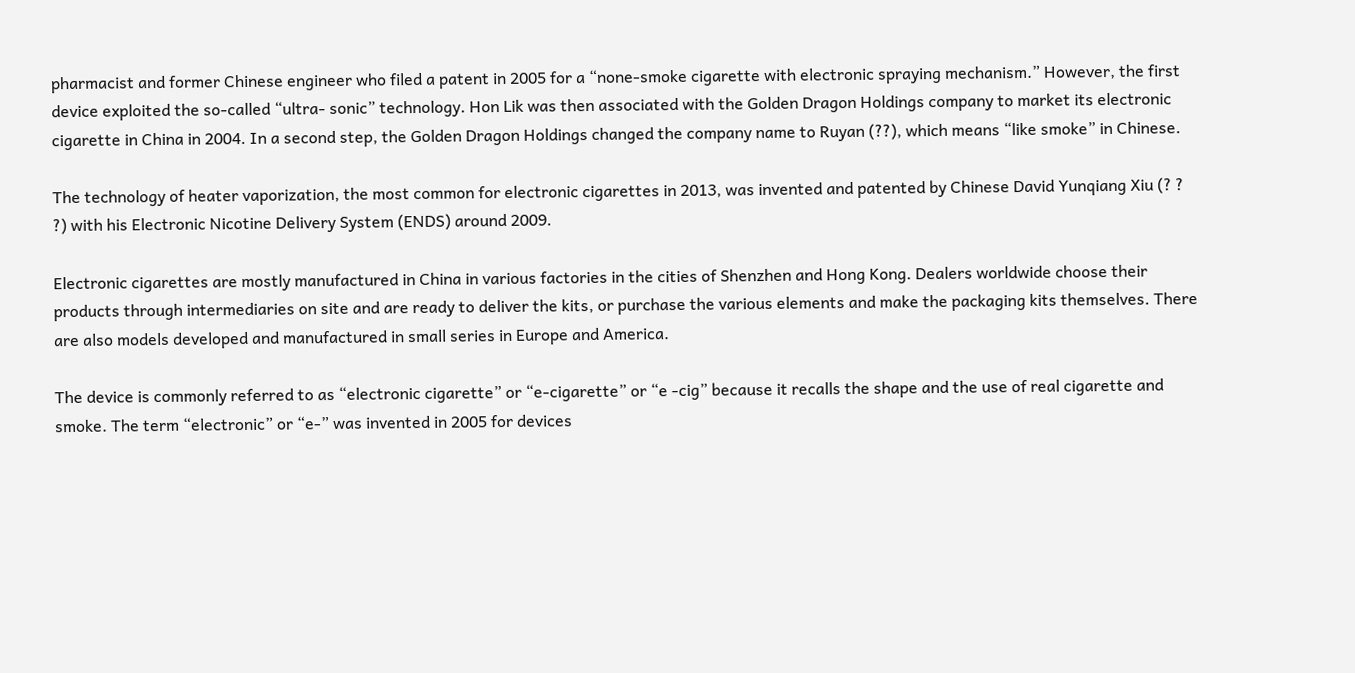pharmacist and former Chinese engineer who filed a patent in 2005 for a “none-smoke cigarette with electronic spraying mechanism.” However, the first device exploited the so-called “ultra- sonic” technology. Hon Lik was then associated with the Golden Dragon Holdings company to market its electronic cigarette in China in 2004. In a second step, the Golden Dragon Holdings changed the company name to Ruyan (??), which means “like smoke” in Chinese.

The technology of heater vaporization, the most common for electronic cigarettes in 2013, was invented and patented by Chinese David Yunqiang Xiu (? ? ?) with his Electronic Nicotine Delivery System (ENDS) around 2009.

Electronic cigarettes are mostly manufactured in China in various factories in the cities of Shenzhen and Hong Kong. Dealers worldwide choose their products through intermediaries on site and are ready to deliver the kits, or purchase the various elements and make the packaging kits themselves. There are also models developed and manufactured in small series in Europe and America.

The device is commonly referred to as “electronic cigarette” or “e-cigarette” or “e -cig” because it recalls the shape and the use of real cigarette and smoke. The term “electronic” or “e-” was invented in 2005 for devices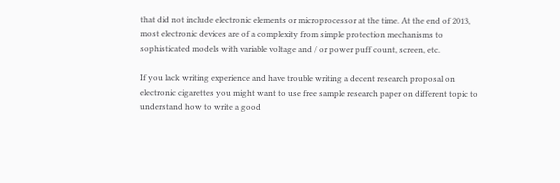that did not include electronic elements or microprocessor at the time. At the end of 2013, most electronic devices are of a complexity from simple protection mechanisms to sophisticated models with variable voltage and / or power puff count, screen, etc.

If you lack writing experience and have trouble writing a decent research proposal on electronic cigarettes you might want to use free sample research paper on different topic to understand how to write a good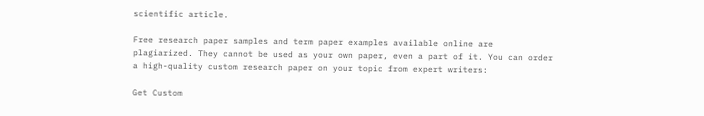scientific article.

Free research paper samples and term paper examples available online are plagiarized. They cannot be used as your own paper, even a part of it. You can order a high-quality custom research paper on your topic from expert writers:

Get Custom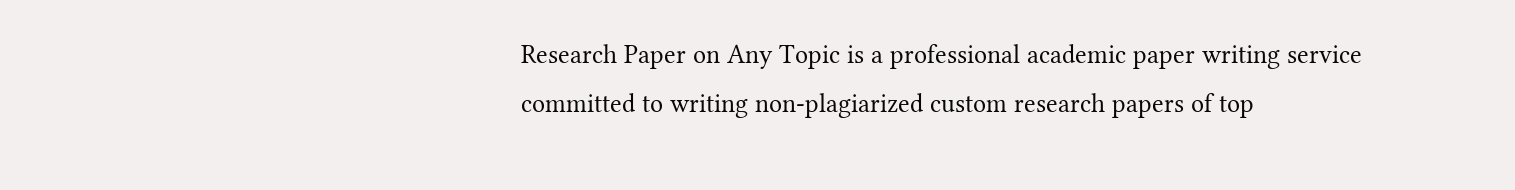Research Paper on Any Topic is a professional academic paper writing service committed to writing non-plagiarized custom research papers of top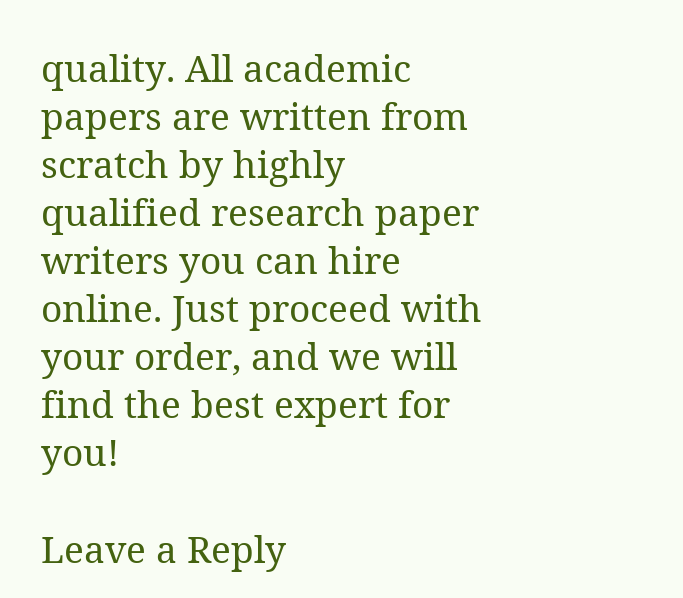quality. All academic papers are written from scratch by highly qualified research paper writers you can hire online. Just proceed with your order, and we will find the best expert for you!

Leave a Reply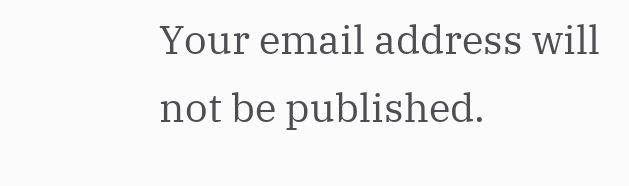Your email address will not be published.